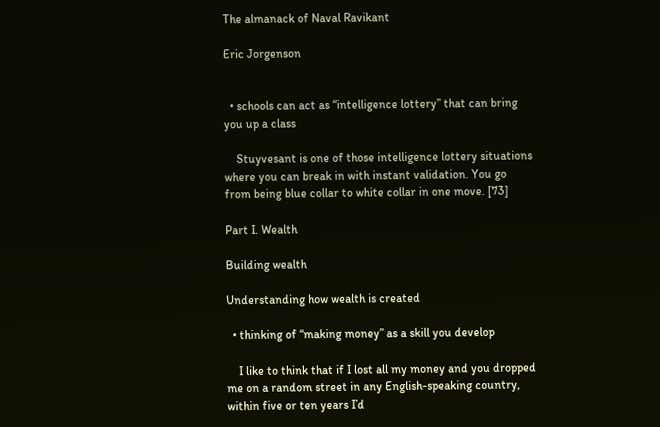The almanack of Naval Ravikant

Eric Jorgenson


  • schools can act as “intelligence lottery” that can bring you up a class

    Stuyvesant is one of those intelligence lottery situations where you can break in with instant validation. You go from being blue collar to white collar in one move. [73]

Part I. Wealth

Building wealth

Understanding how wealth is created

  • thinking of “making money” as a skill you develop

    I like to think that if I lost all my money and you dropped me on a random street in any English-speaking country, within five or ten years I’d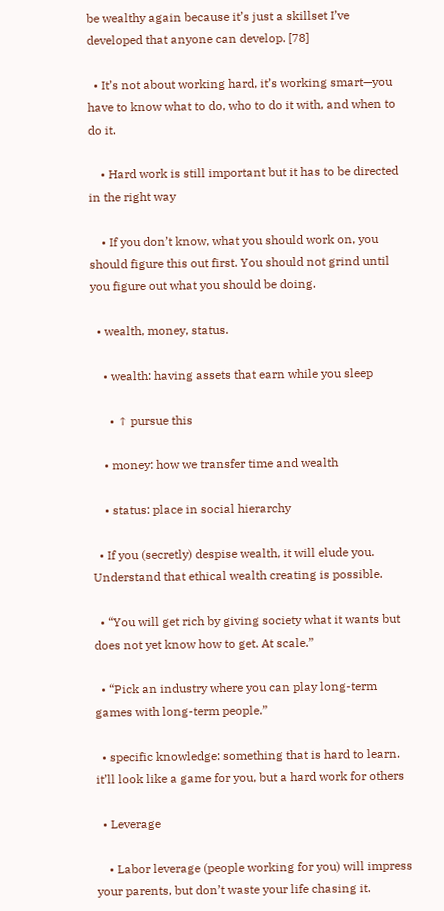be wealthy again because it’s just a skillset I’ve developed that anyone can develop. [78]

  • It’s not about working hard, it’s working smart—you have to know what to do, who to do it with, and when to do it.

    • Hard work is still important but it has to be directed in the right way

    • If you don’t know, what you should work on, you should figure this out first. You should not grind until you figure out what you should be doing.

  • wealth, money, status.

    • wealth: having assets that earn while you sleep

      • ↑ pursue this

    • money: how we transfer time and wealth

    • status: place in social hierarchy

  • If you (secretly) despise wealth, it will elude you. Understand that ethical wealth creating is possible.

  • “You will get rich by giving society what it wants but does not yet know how to get. At scale.”

  • “Pick an industry where you can play long-term games with long-term people.”

  • specific knowledge: something that is hard to learn. it’ll look like a game for you, but a hard work for others

  • Leverage

    • Labor leverage (people working for you) will impress your parents, but don’t waste your life chasing it.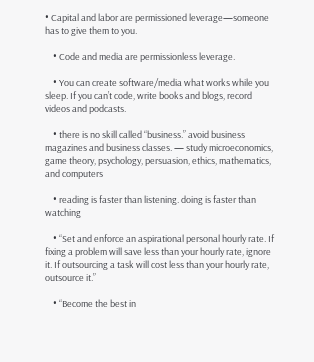• Capital and labor are permissioned leverage—someone has to give them to you.

    • Code and media are permissionless leverage.

    • You can create software/media what works while you sleep. If you can’t code, write books and blogs, record videos and podcasts.

    • there is no skill called “business.” avoid business magazines and business classes. — study microeconomics, game theory, psychology, persuasion, ethics, mathematics, and computers

    • reading is faster than listening. doing is faster than watching

    • “Set and enforce an aspirational personal hourly rate. If fixing a problem will save less than your hourly rate, ignore it. If outsourcing a task will cost less than your hourly rate, outsource it.”

    • “Become the best in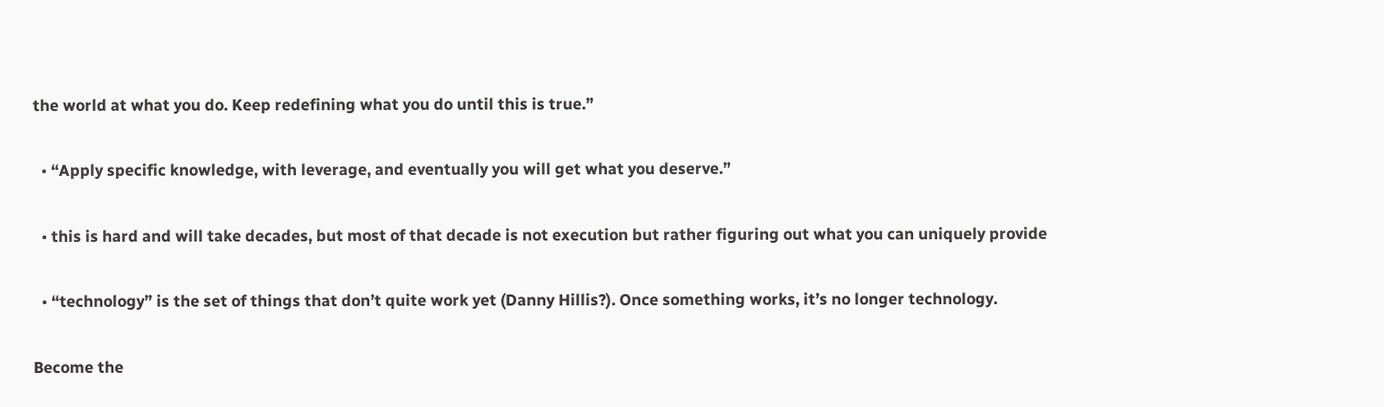the world at what you do. Keep redefining what you do until this is true.”

  • “Apply specific knowledge, with leverage, and eventually you will get what you deserve.”

  • this is hard and will take decades, but most of that decade is not execution but rather figuring out what you can uniquely provide

  • “technology” is the set of things that don’t quite work yet (Danny Hillis?). Once something works, it’s no longer technology.

Become the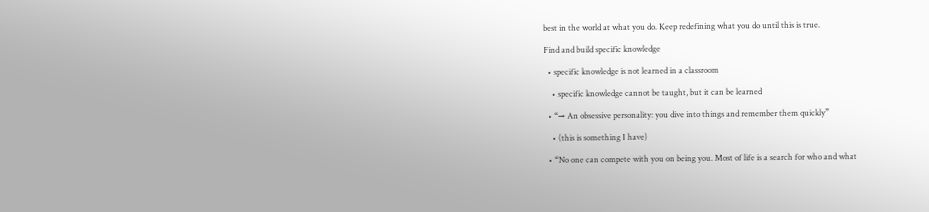best in the world at what you do. Keep redefining what you do until this is true.

Find and build specific knowledge

  • specific knowledge is not learned in a classroom

    • specific knowledge cannot be taught, but it can be learned

  • “→ An obsessive personality: you dive into things and remember them quickly”

    • (this is something I have)

  • “No one can compete with you on being you. Most of life is a search for who and what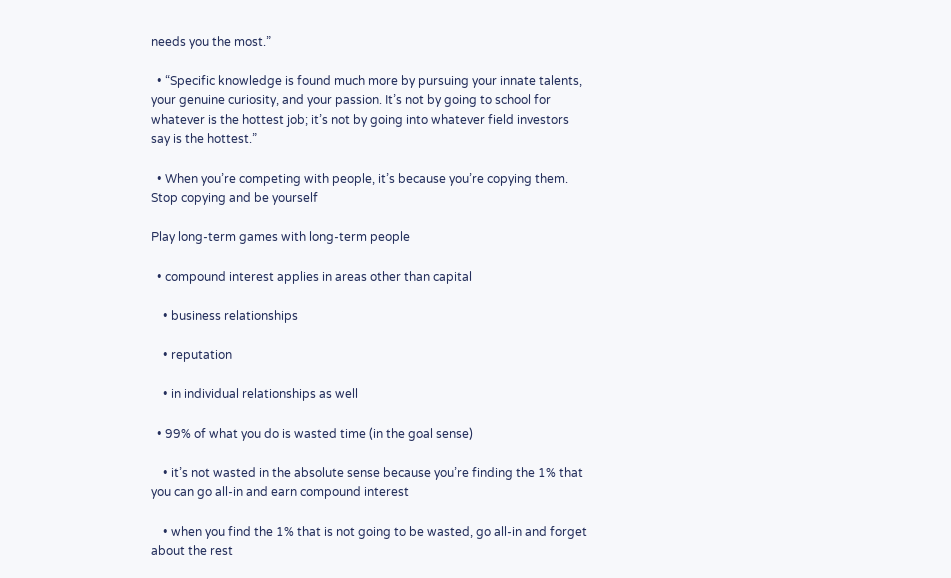needs you the most.”

  • “Specific knowledge is found much more by pursuing your innate talents, your genuine curiosity, and your passion. It’s not by going to school for whatever is the hottest job; it’s not by going into whatever field investors say is the hottest.”

  • When you’re competing with people, it’s because you’re copying them. Stop copying and be yourself

Play long-term games with long-term people

  • compound interest applies in areas other than capital

    • business relationships

    • reputation

    • in individual relationships as well

  • 99% of what you do is wasted time (in the goal sense)

    • it’s not wasted in the absolute sense because you’re finding the 1% that you can go all-in and earn compound interest

    • when you find the 1% that is not going to be wasted, go all-in and forget about the rest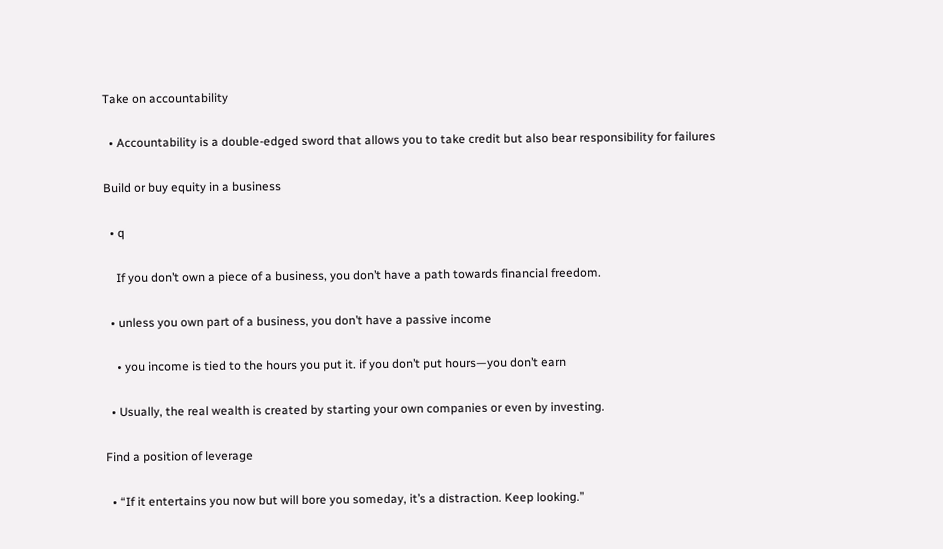Take on accountability

  • Accountability is a double-edged sword that allows you to take credit but also bear responsibility for failures

Build or buy equity in a business

  • q

    If you don’t own a piece of a business, you don’t have a path towards financial freedom.

  • unless you own part of a business, you don’t have a passive income

    • you income is tied to the hours you put it. if you don’t put hours—you don’t earn

  • Usually, the real wealth is created by starting your own companies or even by investing.

Find a position of leverage

  • “If it entertains you now but will bore you someday, it’s a distraction. Keep looking.”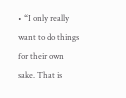• “I only really want to do things for their own sake. That is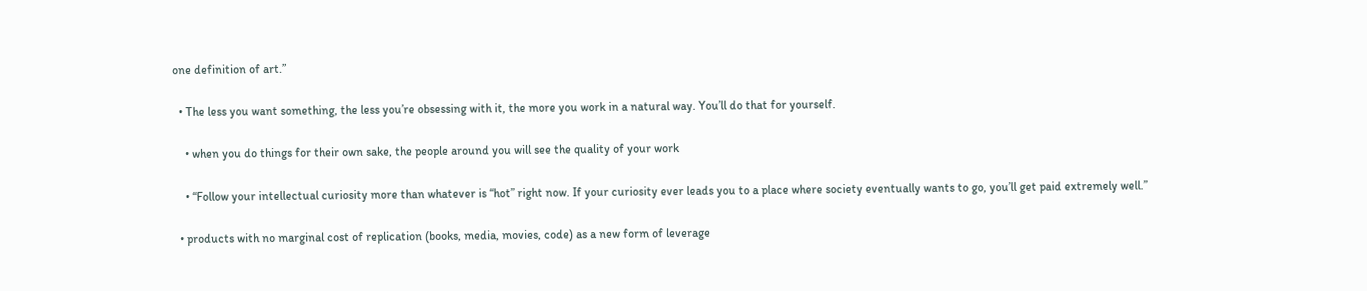one definition of art.”

  • The less you want something, the less you’re obsessing with it, the more you work in a natural way. You’ll do that for yourself.

    • when you do things for their own sake, the people around you will see the quality of your work

    • “Follow your intellectual curiosity more than whatever is “hot” right now. If your curiosity ever leads you to a place where society eventually wants to go, you’ll get paid extremely well.”

  • products with no marginal cost of replication (books, media, movies, code) as a new form of leverage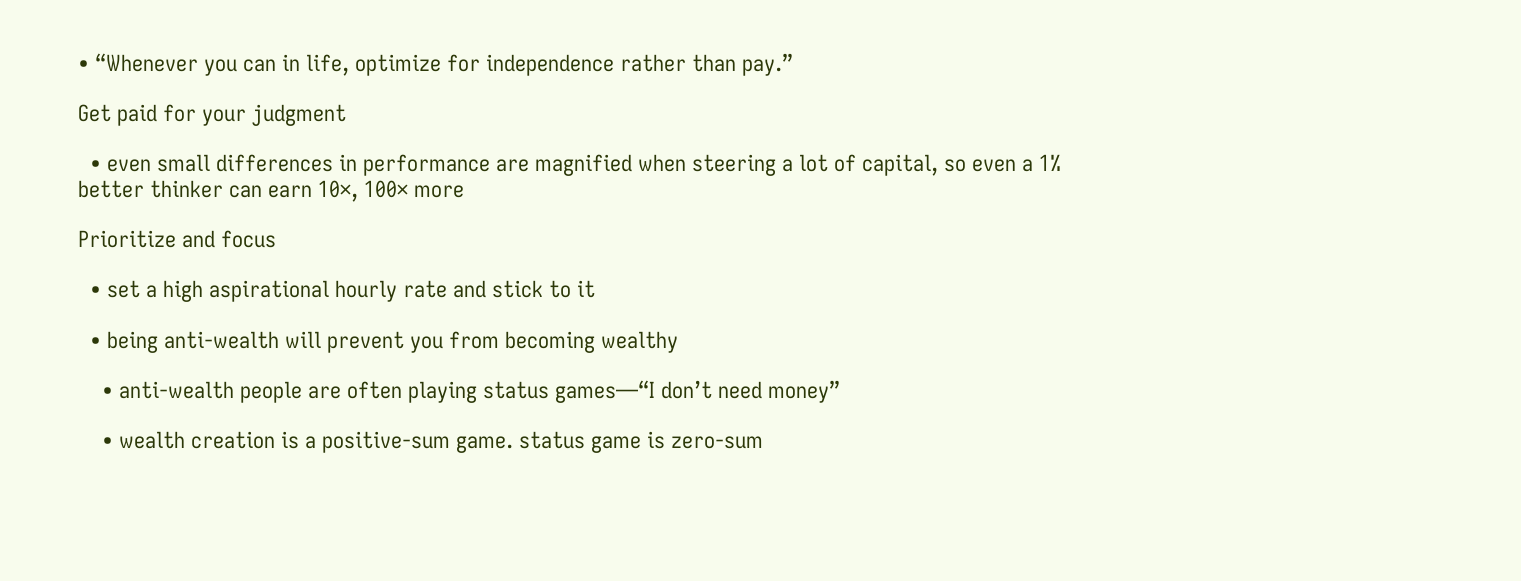• “Whenever you can in life, optimize for independence rather than pay.”

Get paid for your judgment

  • even small differences in performance are magnified when steering a lot of capital, so even a 1% better thinker can earn 10×, 100× more

Prioritize and focus

  • set a high aspirational hourly rate and stick to it

  • being anti-wealth will prevent you from becoming wealthy

    • anti-wealth people are often playing status games—“I don’t need money”

    • wealth creation is a positive-sum game. status game is zero-sum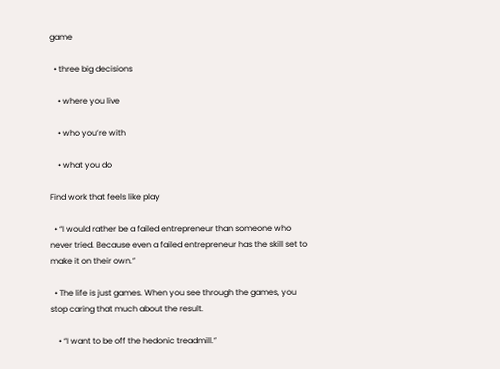game

  • three big decisions

    • where you live

    • who you’re with

    • what you do

Find work that feels like play

  • “I would rather be a failed entrepreneur than someone who never tried. Because even a failed entrepreneur has the skill set to make it on their own.”

  • The life is just games. When you see through the games, you stop caring that much about the result.

    • “I want to be off the hedonic treadmill.”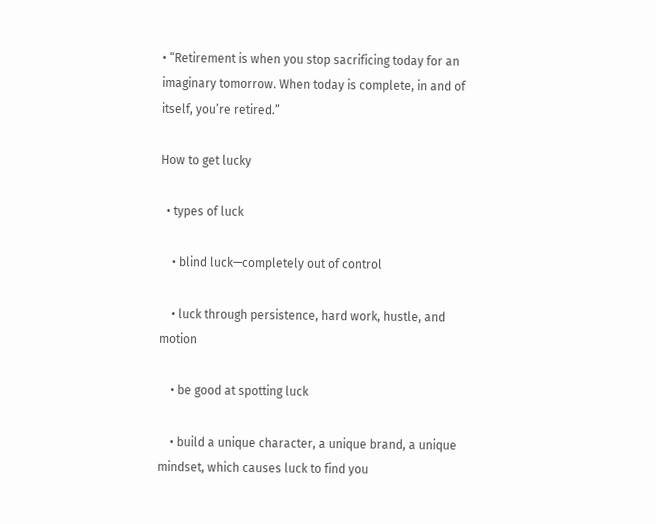• “Retirement is when you stop sacrificing today for an imaginary tomorrow. When today is complete, in and of itself, you’re retired.”

How to get lucky

  • types of luck

    • blind luck—completely out of control

    • luck through persistence, hard work, hustle, and motion

    • be good at spotting luck

    • build a unique character, a unique brand, a unique mindset, which causes luck to find you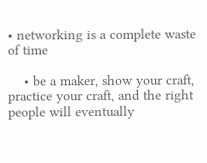• networking is a complete waste of time

    • be a maker, show your craft, practice your craft, and the right people will eventually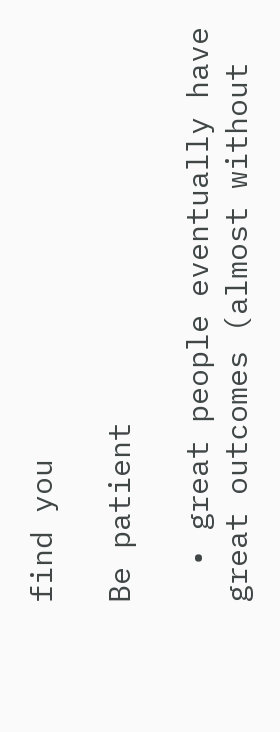find you

Be patient

  • great people eventually have great outcomes (almost without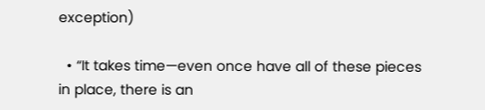exception)

  • “It takes time—even once have all of these pieces in place, there is an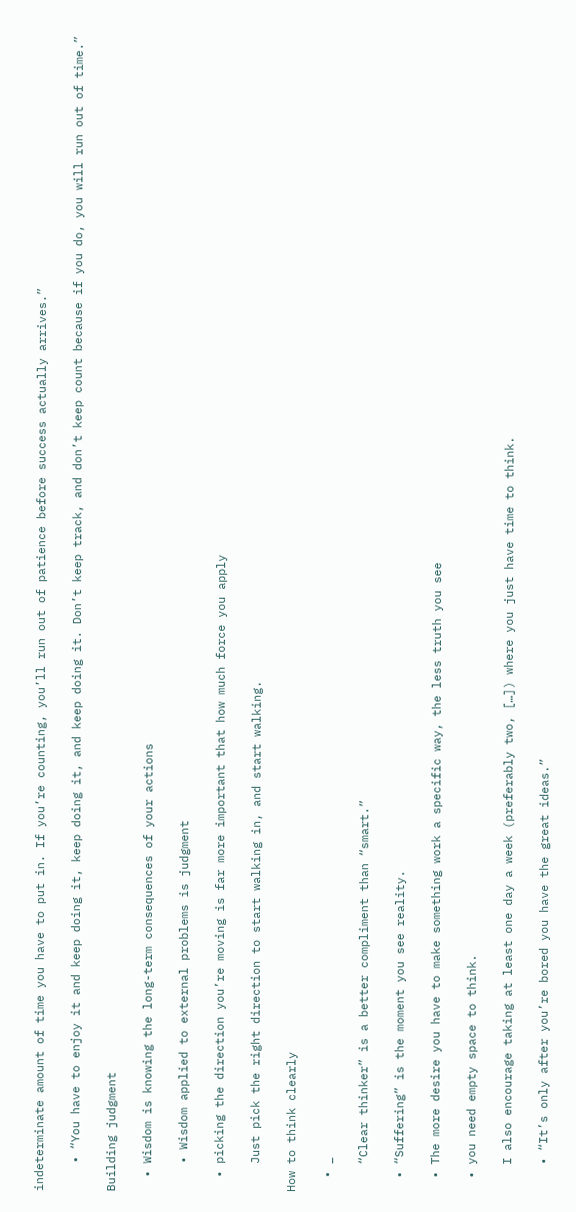indeterminate amount of time you have to put in. If you’re counting, you’ll run out of patience before success actually arrives.”

    • “You have to enjoy it and keep doing it, keep doing it, and keep doing it. Don’t keep track, and don’t keep count because if you do, you will run out of time.”

Building judgment

  • Wisdom is knowing the long-term consequences of your actions

    • Wisdom applied to external problems is judgment

  • picking the direction you’re moving is far more important that how much force you apply

    Just pick the right direction to start walking in, and start walking.

How to think clearly

  • _

    “Clear thinker” is a better compliment than “smart.”

  • “Suffering” is the moment you see reality.

  • The more desire you have to make something work a specific way, the less truth you see

  • you need empty space to think.

    I also encourage taking at least one day a week (preferably two, […]) where you just have time to think.

    • “It’s only after you’re bored you have the great ideas.”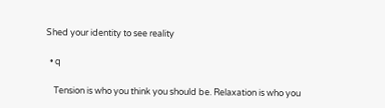Shed your identity to see reality

  • q

    Tension is who you think you should be. Relaxation is who you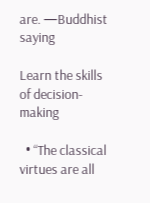are. —Buddhist saying

Learn the skills of decision-making

  • “The classical virtues are all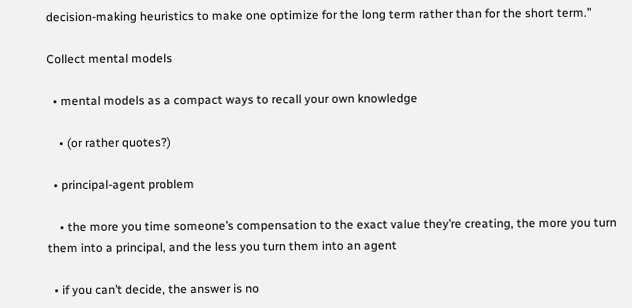decision-making heuristics to make one optimize for the long term rather than for the short term.”

Collect mental models

  • mental models as a compact ways to recall your own knowledge

    • (or rather quotes?)

  • principal-agent problem

    • the more you time someone’s compensation to the exact value they’re creating, the more you turn them into a principal, and the less you turn them into an agent

  • if you can’t decide, the answer is no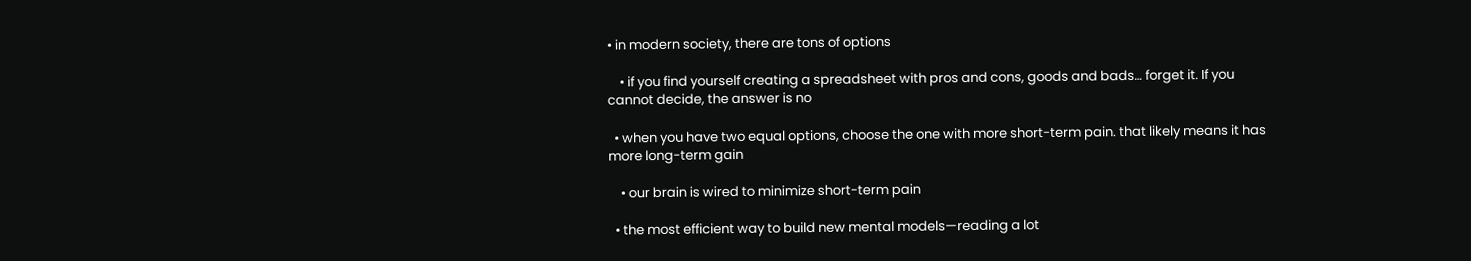• in modern society, there are tons of options

    • if you find yourself creating a spreadsheet with pros and cons, goods and bads… forget it. If you cannot decide, the answer is no

  • when you have two equal options, choose the one with more short-term pain. that likely means it has more long-term gain

    • our brain is wired to minimize short-term pain

  • the most efficient way to build new mental models—reading a lot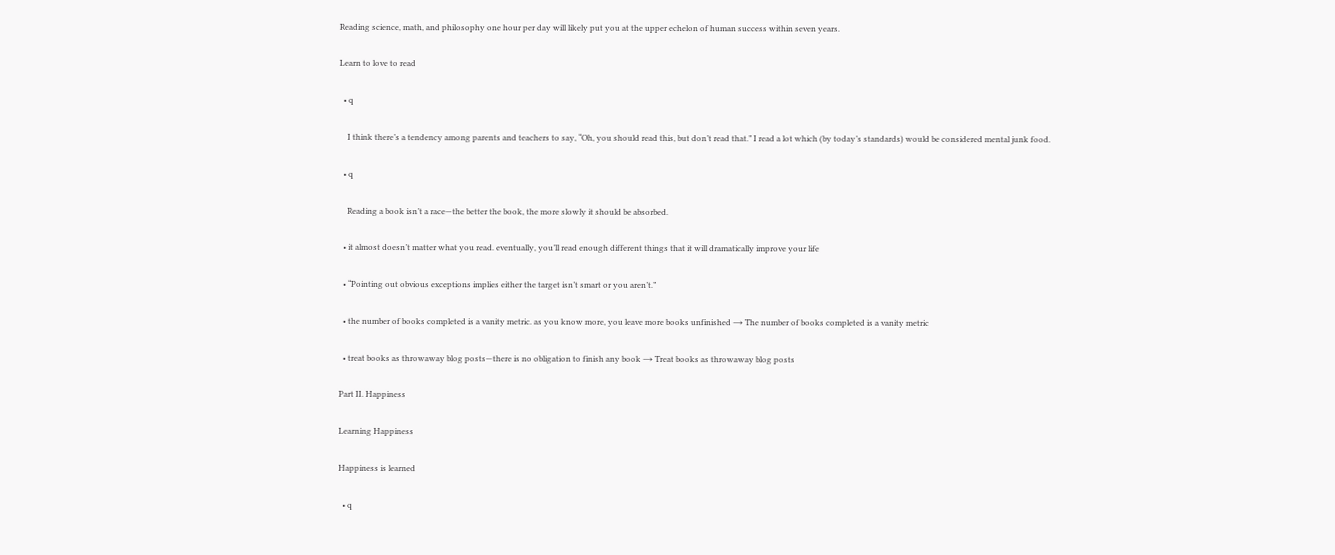Reading science, math, and philosophy one hour per day will likely put you at the upper echelon of human success within seven years.

Learn to love to read

  • q

    I think there’s a tendency among parents and teachers to say, “Oh, you should read this, but don’t read that.” I read a lot which (by today’s standards) would be considered mental junk food.

  • q

    Reading a book isn’t a race—the better the book, the more slowly it should be absorbed.

  • it almost doesn’t matter what you read. eventually, you’ll read enough different things that it will dramatically improve your life

  • “Pointing out obvious exceptions implies either the target isn’t smart or you aren’t.”

  • the number of books completed is a vanity metric. as you know more, you leave more books unfinished → The number of books completed is a vanity metric

  • treat books as throwaway blog posts—there is no obligation to finish any book → Treat books as throwaway blog posts

Part II. Happiness

Learning Happiness

Happiness is learned

  • q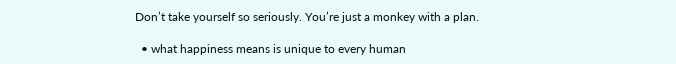Don’t take yourself so seriously. You’re just a monkey with a plan.

  • what happiness means is unique to every human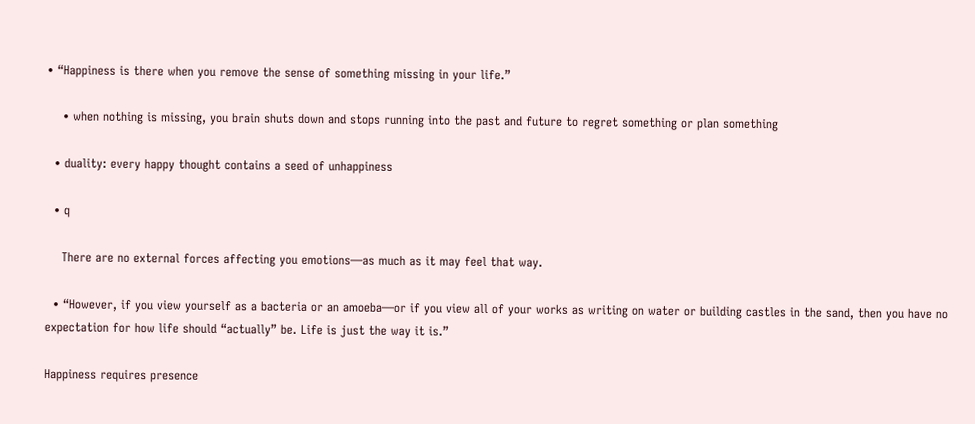• “Happiness is there when you remove the sense of something missing in your life.”

    • when nothing is missing, you brain shuts down and stops running into the past and future to regret something or plan something

  • duality: every happy thought contains a seed of unhappiness

  • q

    There are no external forces affecting you emotions—as much as it may feel that way.

  • “However, if you view yourself as a bacteria or an amoeba—or if you view all of your works as writing on water or building castles in the sand, then you have no expectation for how life should “actually” be. Life is just the way it is.”

Happiness requires presence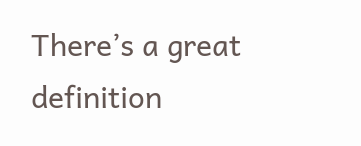There’s a great definition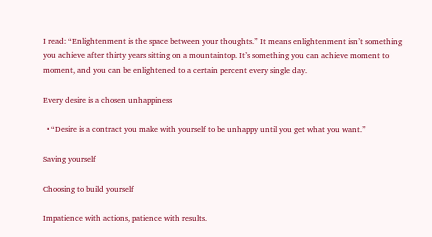I read: “Enlightenment is the space between your thoughts.” It means enlightenment isn’t something you achieve after thirty years sitting on a mountaintop. It’s something you can achieve moment to moment, and you can be enlightened to a certain percent every single day.

Every desire is a chosen unhappiness

  • “Desire is a contract you make with yourself to be unhappy until you get what you want.”

Saving yourself

Choosing to build yourself

Impatience with actions, patience with results.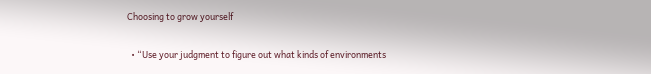Choosing to grow yourself

  • “Use your judgment to figure out what kinds of environments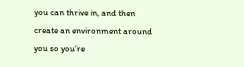you can thrive in, and then create an environment around you so you’re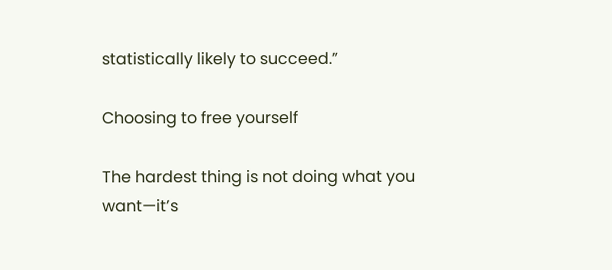statistically likely to succeed.”

Choosing to free yourself

The hardest thing is not doing what you want—it’s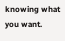knowing what you want.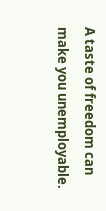A taste of freedom can make you unemployable.